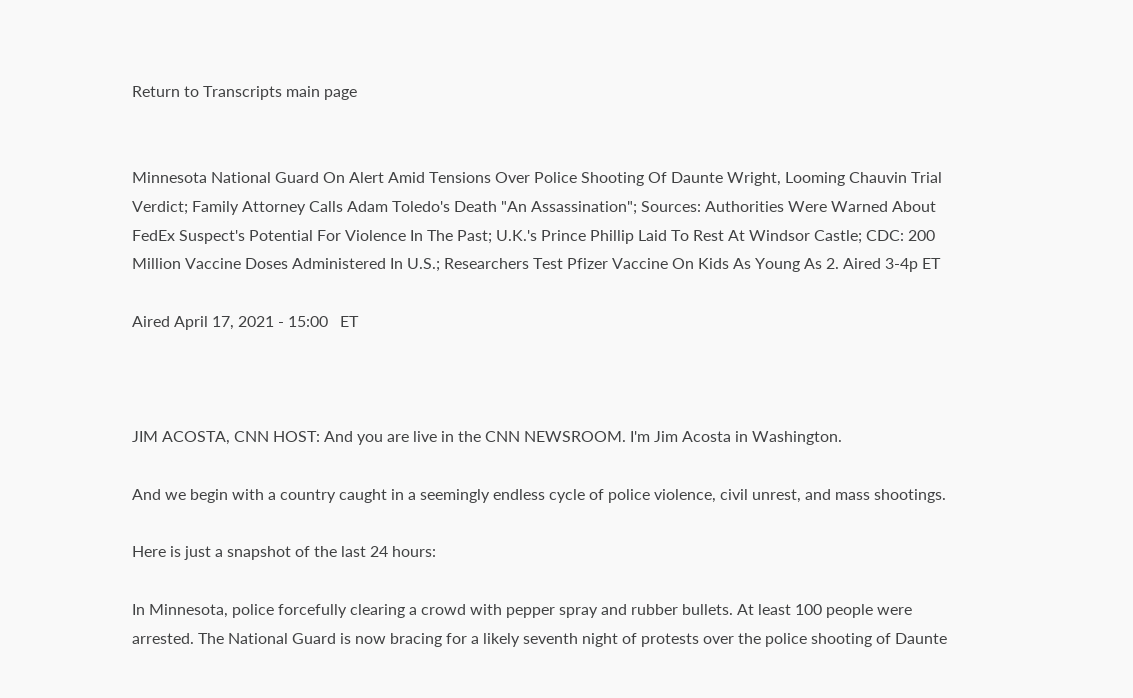Return to Transcripts main page


Minnesota National Guard On Alert Amid Tensions Over Police Shooting Of Daunte Wright, Looming Chauvin Trial Verdict; Family Attorney Calls Adam Toledo's Death "An Assassination"; Sources: Authorities Were Warned About FedEx Suspect's Potential For Violence In The Past; U.K.'s Prince Phillip Laid To Rest At Windsor Castle; CDC: 200 Million Vaccine Doses Administered In U.S.; Researchers Test Pfizer Vaccine On Kids As Young As 2. Aired 3-4p ET

Aired April 17, 2021 - 15:00   ET



JIM ACOSTA, CNN HOST: And you are live in the CNN NEWSROOM. I'm Jim Acosta in Washington.

And we begin with a country caught in a seemingly endless cycle of police violence, civil unrest, and mass shootings.

Here is just a snapshot of the last 24 hours:

In Minnesota, police forcefully clearing a crowd with pepper spray and rubber bullets. At least 100 people were arrested. The National Guard is now bracing for a likely seventh night of protests over the police shooting of Daunte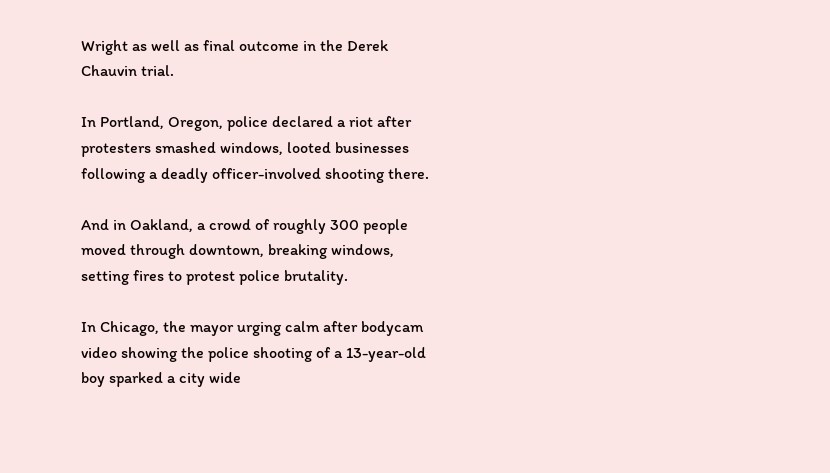Wright as well as final outcome in the Derek Chauvin trial.

In Portland, Oregon, police declared a riot after protesters smashed windows, looted businesses following a deadly officer-involved shooting there.

And in Oakland, a crowd of roughly 300 people moved through downtown, breaking windows, setting fires to protest police brutality.

In Chicago, the mayor urging calm after bodycam video showing the police shooting of a 13-year-old boy sparked a city wide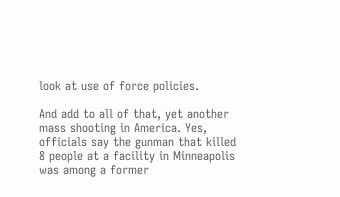look at use of force policies.

And add to all of that, yet another mass shooting in America. Yes, officials say the gunman that killed 8 people at a facility in Minneapolis was among a former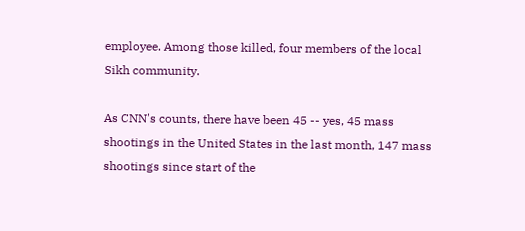employee. Among those killed, four members of the local Sikh community.

As CNN's counts, there have been 45 -- yes, 45 mass shootings in the United States in the last month, 147 mass shootings since start of the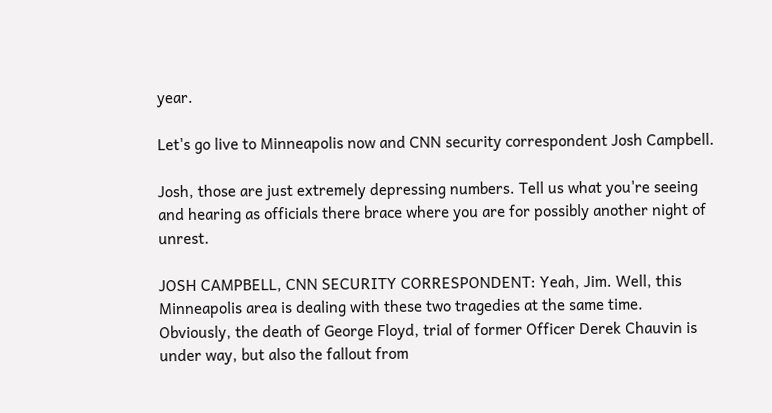year.

Let's go live to Minneapolis now and CNN security correspondent Josh Campbell.

Josh, those are just extremely depressing numbers. Tell us what you're seeing and hearing as officials there brace where you are for possibly another night of unrest.

JOSH CAMPBELL, CNN SECURITY CORRESPONDENT: Yeah, Jim. Well, this Minneapolis area is dealing with these two tragedies at the same time. Obviously, the death of George Floyd, trial of former Officer Derek Chauvin is under way, but also the fallout from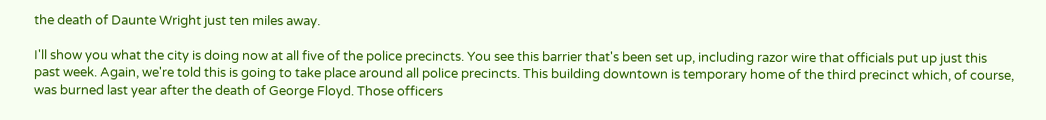the death of Daunte Wright just ten miles away.

I'll show you what the city is doing now at all five of the police precincts. You see this barrier that's been set up, including razor wire that officials put up just this past week. Again, we're told this is going to take place around all police precincts. This building downtown is temporary home of the third precinct which, of course, was burned last year after the death of George Floyd. Those officers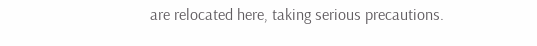are relocated here, taking serious precautions.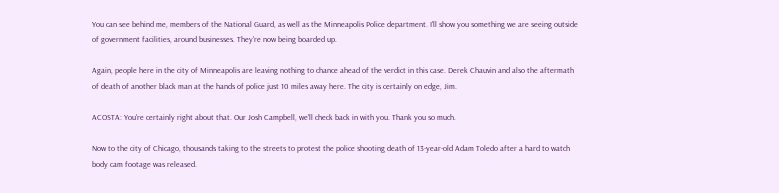You can see behind me, members of the National Guard, as well as the Minneapolis Police department. I'll show you something we are seeing outside of government facilities, around businesses. They're now being boarded up.

Again, people here in the city of Minneapolis are leaving nothing to chance ahead of the verdict in this case. Derek Chauvin and also the aftermath of death of another black man at the hands of police just 10 miles away here. The city is certainly on edge, Jim.

ACOSTA: You're certainly right about that. Our Josh Campbell, we'll check back in with you. Thank you so much.

Now to the city of Chicago, thousands taking to the streets to protest the police shooting death of 13-year-old Adam Toledo after a hard to watch body cam footage was released.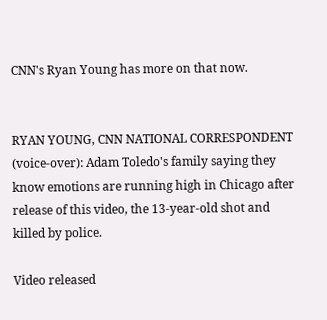CNN's Ryan Young has more on that now.


RYAN YOUNG, CNN NATIONAL CORRESPONDENT (voice-over): Adam Toledo's family saying they know emotions are running high in Chicago after release of this video, the 13-year-old shot and killed by police.

Video released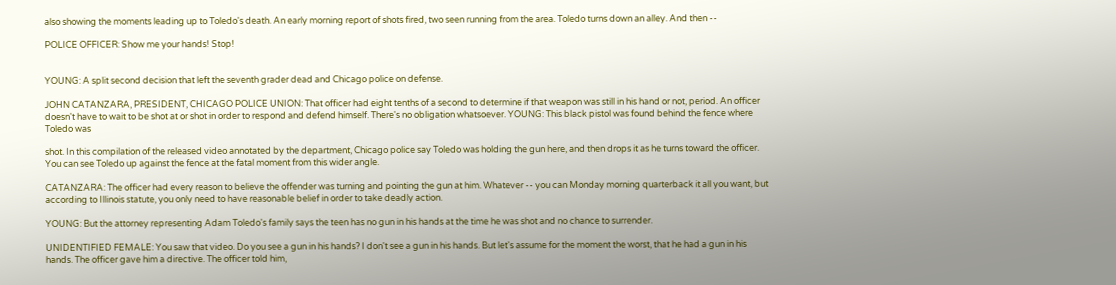also showing the moments leading up to Toledo's death. An early morning report of shots fired, two seen running from the area. Toledo turns down an alley. And then --

POLICE OFFICER: Show me your hands! Stop!


YOUNG: A split second decision that left the seventh grader dead and Chicago police on defense.

JOHN CATANZARA, PRESIDENT, CHICAGO POLICE UNION: That officer had eight tenths of a second to determine if that weapon was still in his hand or not, period. An officer doesn't have to wait to be shot at or shot in order to respond and defend himself. There's no obligation whatsoever. YOUNG: This black pistol was found behind the fence where Toledo was

shot. In this compilation of the released video annotated by the department, Chicago police say Toledo was holding the gun here, and then drops it as he turns toward the officer. You can see Toledo up against the fence at the fatal moment from this wider angle.

CATANZARA: The officer had every reason to believe the offender was turning and pointing the gun at him. Whatever -- you can Monday morning quarterback it all you want, but according to Illinois statute, you only need to have reasonable belief in order to take deadly action.

YOUNG: But the attorney representing Adam Toledo's family says the teen has no gun in his hands at the time he was shot and no chance to surrender.

UNIDENTIFIED FEMALE: You saw that video. Do you see a gun in his hands? I don't see a gun in his hands. But let's assume for the moment the worst, that he had a gun in his hands. The officer gave him a directive. The officer told him,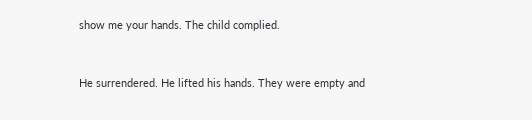show me your hands. The child complied.


He surrendered. He lifted his hands. They were empty and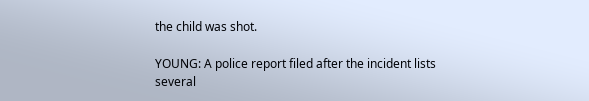the child was shot.

YOUNG: A police report filed after the incident lists several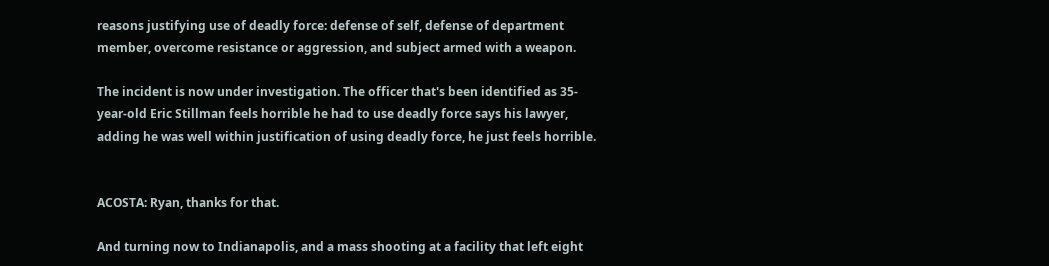reasons justifying use of deadly force: defense of self, defense of department member, overcome resistance or aggression, and subject armed with a weapon.

The incident is now under investigation. The officer that's been identified as 35-year-old Eric Stillman feels horrible he had to use deadly force says his lawyer, adding he was well within justification of using deadly force, he just feels horrible.


ACOSTA: Ryan, thanks for that.

And turning now to Indianapolis, and a mass shooting at a facility that left eight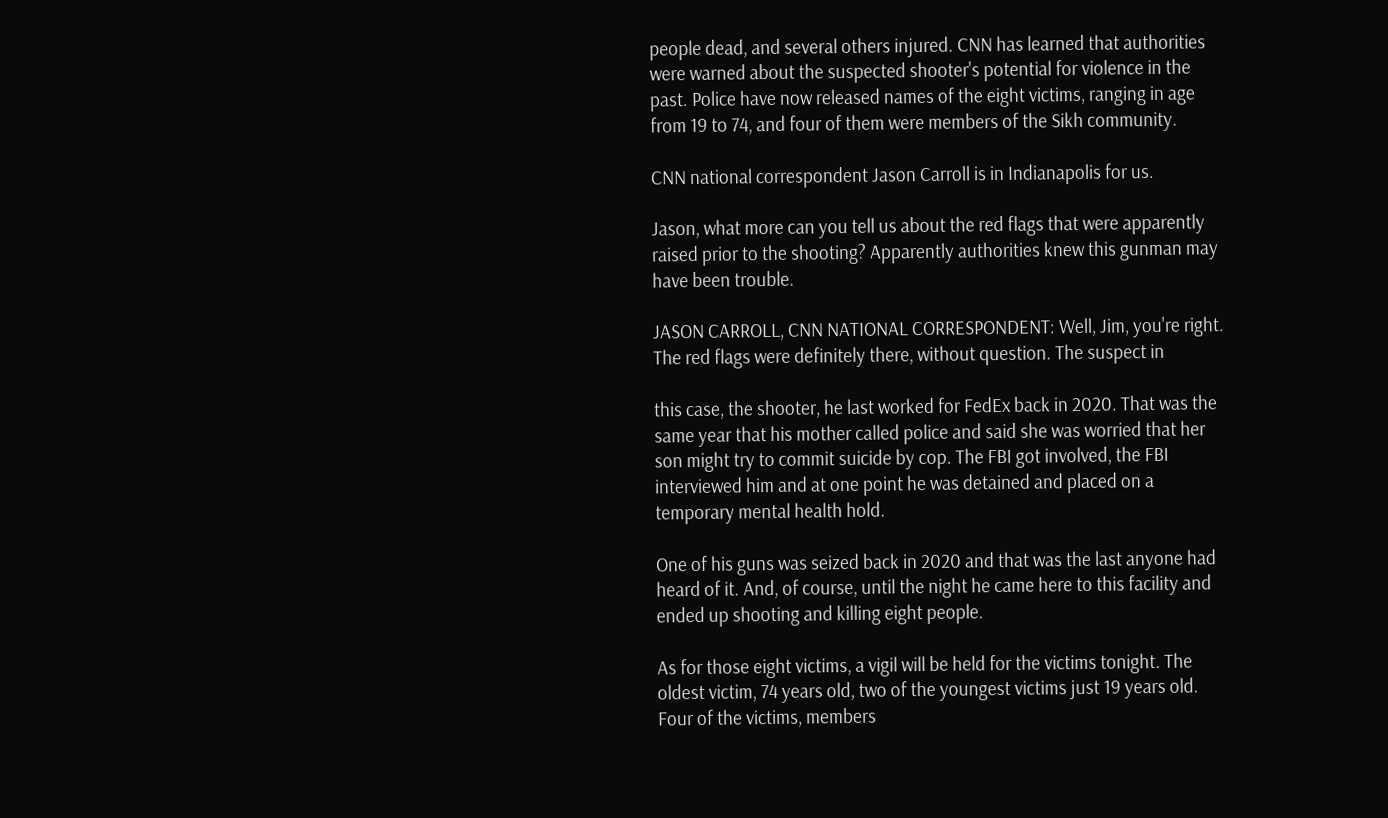people dead, and several others injured. CNN has learned that authorities were warned about the suspected shooter's potential for violence in the past. Police have now released names of the eight victims, ranging in age from 19 to 74, and four of them were members of the Sikh community.

CNN national correspondent Jason Carroll is in Indianapolis for us.

Jason, what more can you tell us about the red flags that were apparently raised prior to the shooting? Apparently authorities knew this gunman may have been trouble.

JASON CARROLL, CNN NATIONAL CORRESPONDENT: Well, Jim, you're right. The red flags were definitely there, without question. The suspect in

this case, the shooter, he last worked for FedEx back in 2020. That was the same year that his mother called police and said she was worried that her son might try to commit suicide by cop. The FBI got involved, the FBI interviewed him and at one point he was detained and placed on a temporary mental health hold.

One of his guns was seized back in 2020 and that was the last anyone had heard of it. And, of course, until the night he came here to this facility and ended up shooting and killing eight people.

As for those eight victims, a vigil will be held for the victims tonight. The oldest victim, 74 years old, two of the youngest victims just 19 years old. Four of the victims, members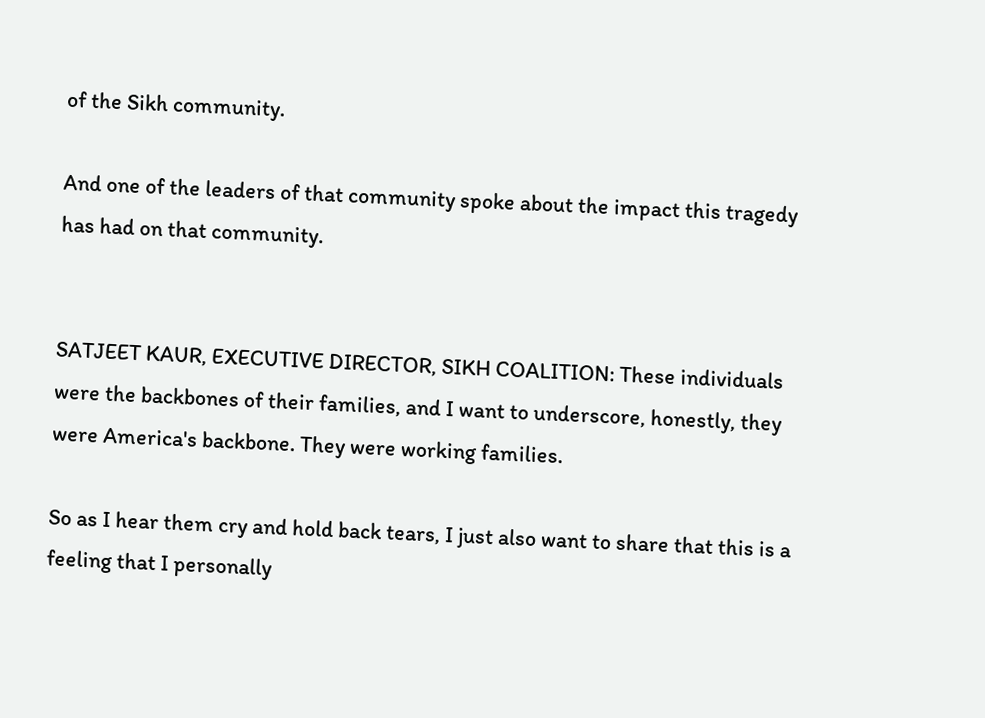of the Sikh community.

And one of the leaders of that community spoke about the impact this tragedy has had on that community.


SATJEET KAUR, EXECUTIVE DIRECTOR, SIKH COALITION: These individuals were the backbones of their families, and I want to underscore, honestly, they were America's backbone. They were working families.

So as I hear them cry and hold back tears, I just also want to share that this is a feeling that I personally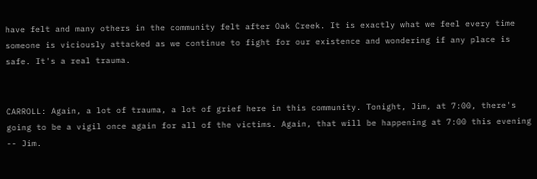have felt and many others in the community felt after Oak Creek. It is exactly what we feel every time someone is viciously attacked as we continue to fight for our existence and wondering if any place is safe. It's a real trauma.


CARROLL: Again, a lot of trauma, a lot of grief here in this community. Tonight, Jim, at 7:00, there's going to be a vigil once again for all of the victims. Again, that will be happening at 7:00 this evening -- Jim.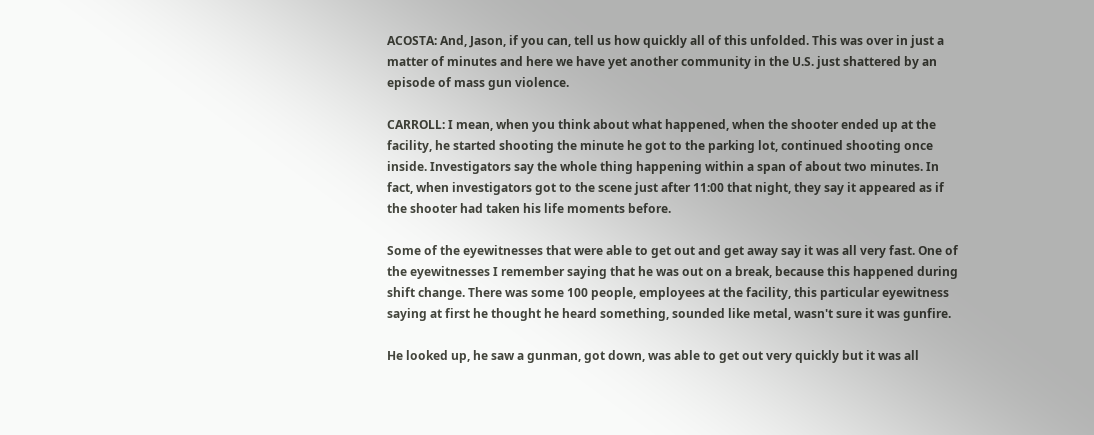ACOSTA: And, Jason, if you can, tell us how quickly all of this unfolded. This was over in just a matter of minutes and here we have yet another community in the U.S. just shattered by an episode of mass gun violence.

CARROLL: I mean, when you think about what happened, when the shooter ended up at the facility, he started shooting the minute he got to the parking lot, continued shooting once inside. Investigators say the whole thing happening within a span of about two minutes. In fact, when investigators got to the scene just after 11:00 that night, they say it appeared as if the shooter had taken his life moments before.

Some of the eyewitnesses that were able to get out and get away say it was all very fast. One of the eyewitnesses I remember saying that he was out on a break, because this happened during shift change. There was some 100 people, employees at the facility, this particular eyewitness saying at first he thought he heard something, sounded like metal, wasn't sure it was gunfire.

He looked up, he saw a gunman, got down, was able to get out very quickly but it was all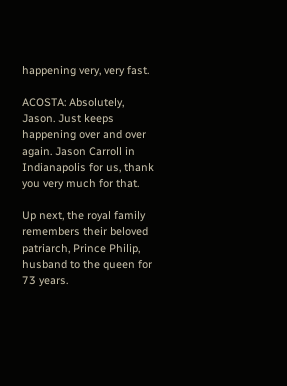happening very, very fast.

ACOSTA: Absolutely, Jason. Just keeps happening over and over again. Jason Carroll in Indianapolis for us, thank you very much for that.

Up next, the royal family remembers their beloved patriarch, Prince Philip, husband to the queen for 73 years.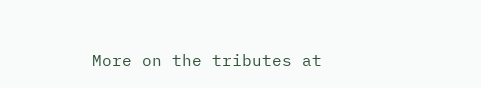More on the tributes at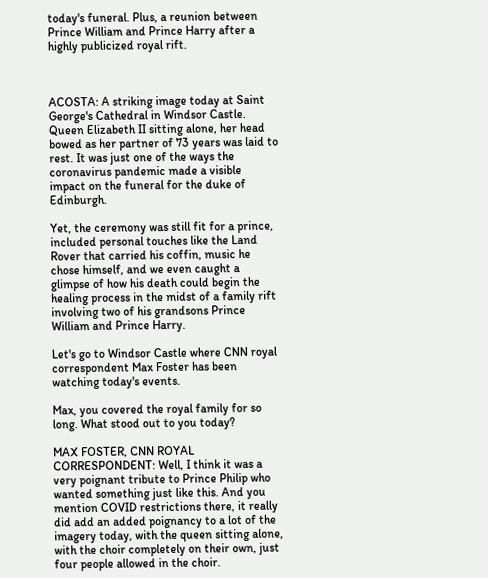today's funeral. Plus, a reunion between Prince William and Prince Harry after a highly publicized royal rift.



ACOSTA: A striking image today at Saint George's Cathedral in Windsor Castle. Queen Elizabeth II sitting alone, her head bowed as her partner of 73 years was laid to rest. It was just one of the ways the coronavirus pandemic made a visible impact on the funeral for the duke of Edinburgh.

Yet, the ceremony was still fit for a prince, included personal touches like the Land Rover that carried his coffin, music he chose himself, and we even caught a glimpse of how his death could begin the healing process in the midst of a family rift involving two of his grandsons Prince William and Prince Harry.

Let's go to Windsor Castle where CNN royal correspondent Max Foster has been watching today's events.

Max, you covered the royal family for so long. What stood out to you today?

MAX FOSTER, CNN ROYAL CORRESPONDENT: Well, I think it was a very poignant tribute to Prince Philip who wanted something just like this. And you mention COVID restrictions there, it really did add an added poignancy to a lot of the imagery today, with the queen sitting alone, with the choir completely on their own, just four people allowed in the choir.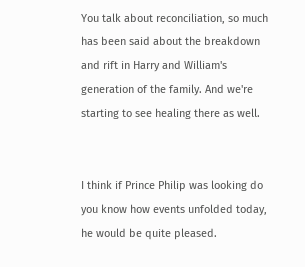You talk about reconciliation, so much has been said about the breakdown and rift in Harry and William's generation of the family. And we're starting to see healing there as well.


I think if Prince Philip was looking do you know how events unfolded today, he would be quite pleased.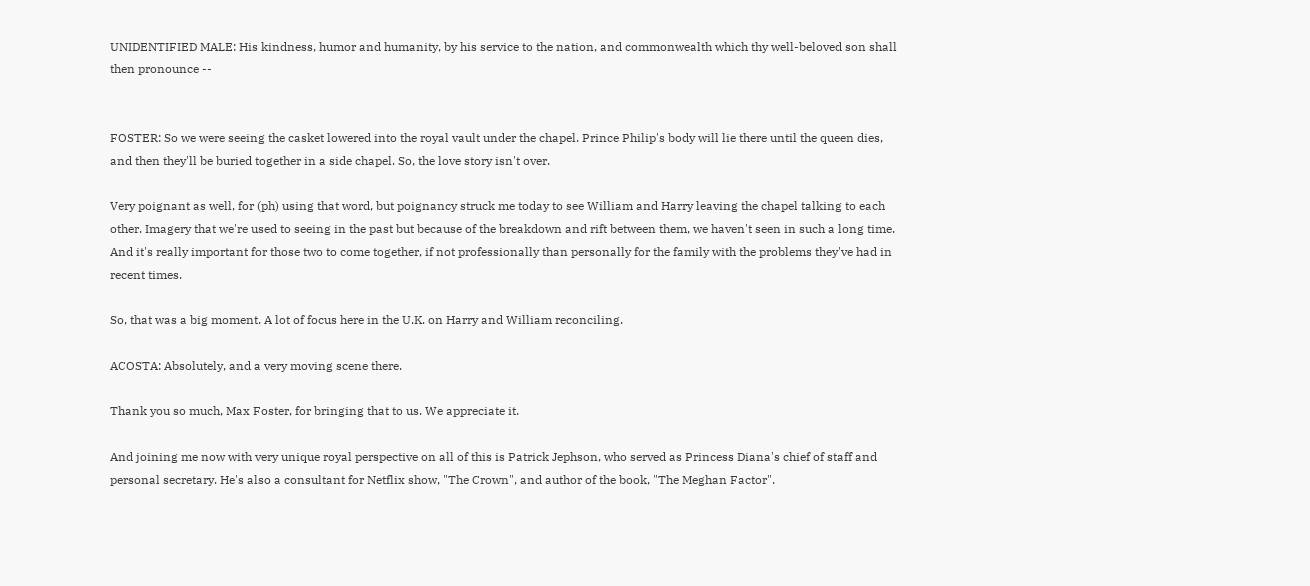UNIDENTIFIED MALE: His kindness, humor and humanity, by his service to the nation, and commonwealth which thy well-beloved son shall then pronounce --


FOSTER: So we were seeing the casket lowered into the royal vault under the chapel. Prince Philip's body will lie there until the queen dies, and then they'll be buried together in a side chapel. So, the love story isn't over.

Very poignant as well, for (ph) using that word, but poignancy struck me today to see William and Harry leaving the chapel talking to each other. Imagery that we're used to seeing in the past but because of the breakdown and rift between them, we haven't seen in such a long time. And it's really important for those two to come together, if not professionally than personally for the family with the problems they've had in recent times.

So, that was a big moment. A lot of focus here in the U.K. on Harry and William reconciling.

ACOSTA: Absolutely, and a very moving scene there.

Thank you so much, Max Foster, for bringing that to us. We appreciate it.

And joining me now with very unique royal perspective on all of this is Patrick Jephson, who served as Princess Diana's chief of staff and personal secretary. He's also a consultant for Netflix show, "The Crown", and author of the book, "The Meghan Factor".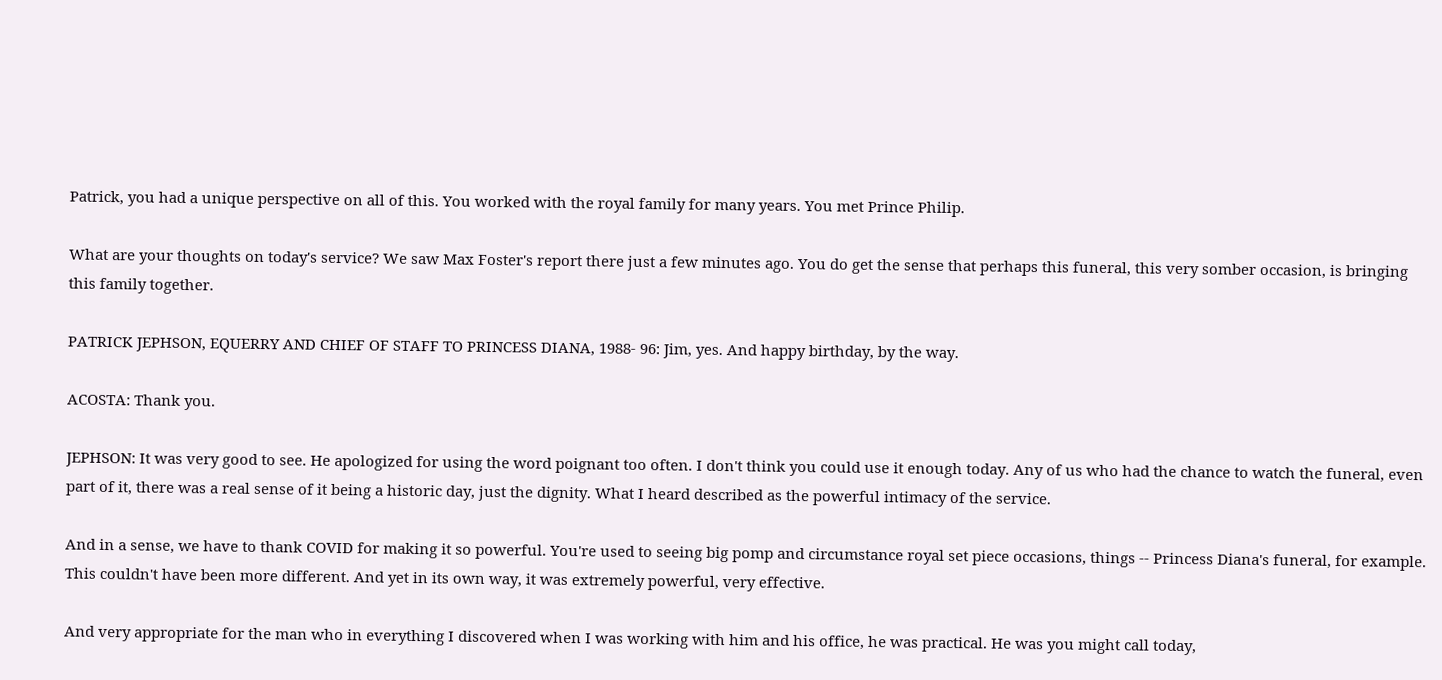Patrick, you had a unique perspective on all of this. You worked with the royal family for many years. You met Prince Philip.

What are your thoughts on today's service? We saw Max Foster's report there just a few minutes ago. You do get the sense that perhaps this funeral, this very somber occasion, is bringing this family together.

PATRICK JEPHSON, EQUERRY AND CHIEF OF STAFF TO PRINCESS DIANA, 1988- 96: Jim, yes. And happy birthday, by the way.

ACOSTA: Thank you.

JEPHSON: It was very good to see. He apologized for using the word poignant too often. I don't think you could use it enough today. Any of us who had the chance to watch the funeral, even part of it, there was a real sense of it being a historic day, just the dignity. What I heard described as the powerful intimacy of the service.

And in a sense, we have to thank COVID for making it so powerful. You're used to seeing big pomp and circumstance royal set piece occasions, things -- Princess Diana's funeral, for example. This couldn't have been more different. And yet in its own way, it was extremely powerful, very effective.

And very appropriate for the man who in everything I discovered when I was working with him and his office, he was practical. He was you might call today,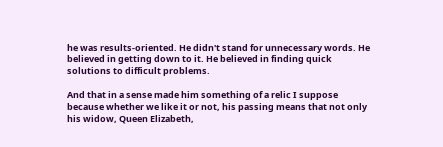he was results-oriented. He didn't stand for unnecessary words. He believed in getting down to it. He believed in finding quick solutions to difficult problems.

And that in a sense made him something of a relic I suppose because whether we like it or not, his passing means that not only his widow, Queen Elizabeth,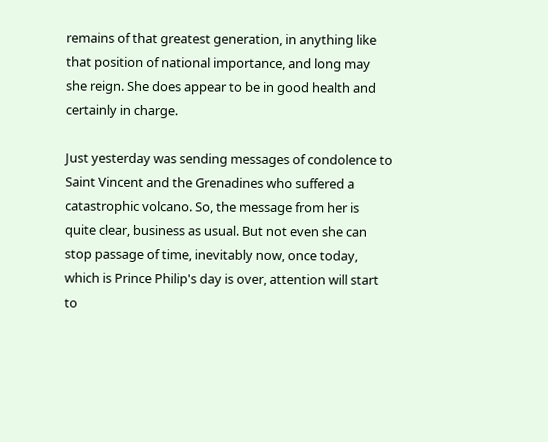remains of that greatest generation, in anything like that position of national importance, and long may she reign. She does appear to be in good health and certainly in charge.

Just yesterday was sending messages of condolence to Saint Vincent and the Grenadines who suffered a catastrophic volcano. So, the message from her is quite clear, business as usual. But not even she can stop passage of time, inevitably now, once today, which is Prince Philip's day is over, attention will start to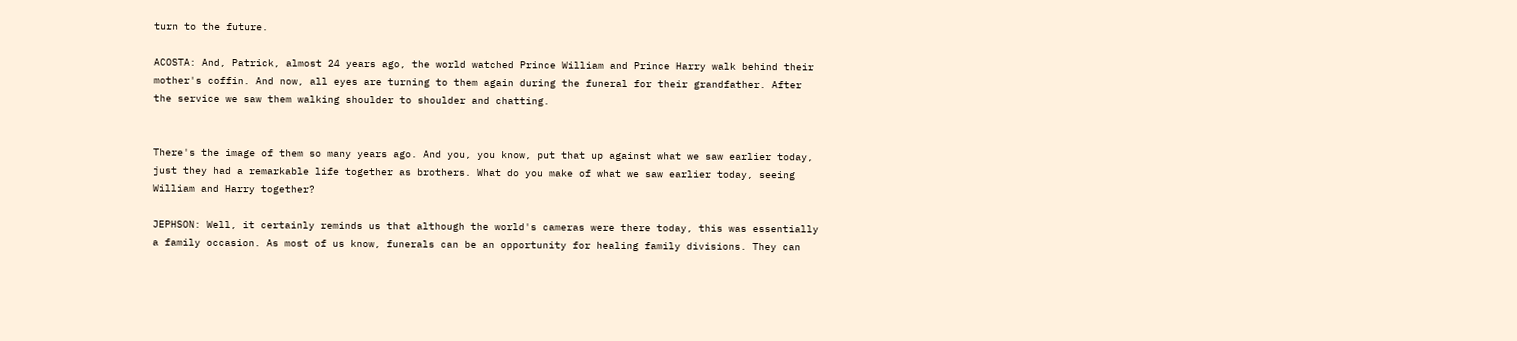turn to the future.

ACOSTA: And, Patrick, almost 24 years ago, the world watched Prince William and Prince Harry walk behind their mother's coffin. And now, all eyes are turning to them again during the funeral for their grandfather. After the service we saw them walking shoulder to shoulder and chatting.


There's the image of them so many years ago. And you, you know, put that up against what we saw earlier today, just they had a remarkable life together as brothers. What do you make of what we saw earlier today, seeing William and Harry together?

JEPHSON: Well, it certainly reminds us that although the world's cameras were there today, this was essentially a family occasion. As most of us know, funerals can be an opportunity for healing family divisions. They can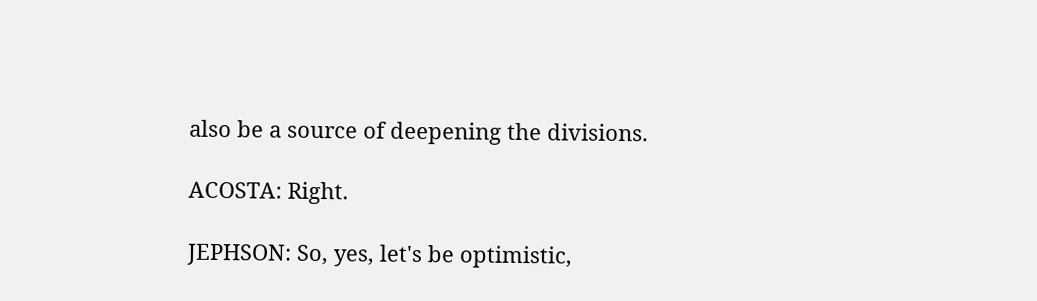also be a source of deepening the divisions.

ACOSTA: Right.

JEPHSON: So, yes, let's be optimistic,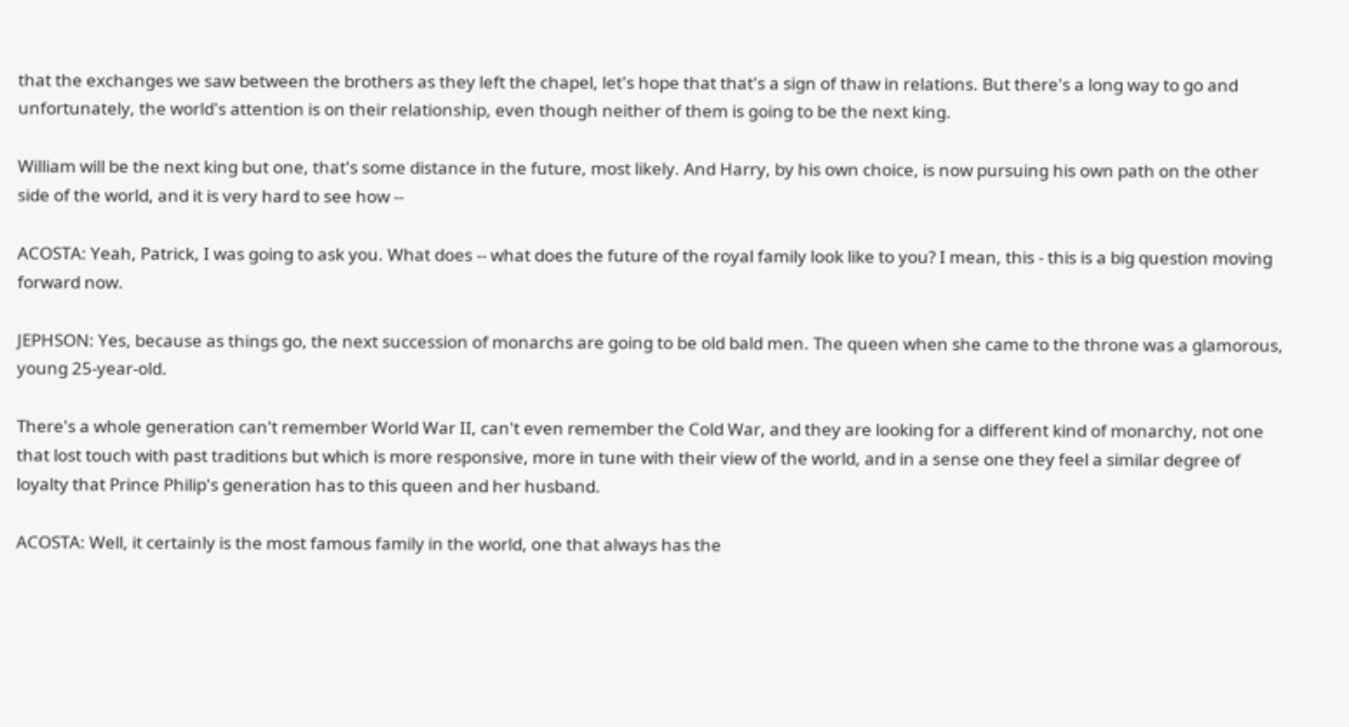that the exchanges we saw between the brothers as they left the chapel, let's hope that that's a sign of thaw in relations. But there's a long way to go and unfortunately, the world's attention is on their relationship, even though neither of them is going to be the next king.

William will be the next king but one, that's some distance in the future, most likely. And Harry, by his own choice, is now pursuing his own path on the other side of the world, and it is very hard to see how --

ACOSTA: Yeah, Patrick, I was going to ask you. What does -- what does the future of the royal family look like to you? I mean, this - this is a big question moving forward now.

JEPHSON: Yes, because as things go, the next succession of monarchs are going to be old bald men. The queen when she came to the throne was a glamorous, young 25-year-old.

There's a whole generation can't remember World War II, can't even remember the Cold War, and they are looking for a different kind of monarchy, not one that lost touch with past traditions but which is more responsive, more in tune with their view of the world, and in a sense one they feel a similar degree of loyalty that Prince Philip's generation has to this queen and her husband.

ACOSTA: Well, it certainly is the most famous family in the world, one that always has the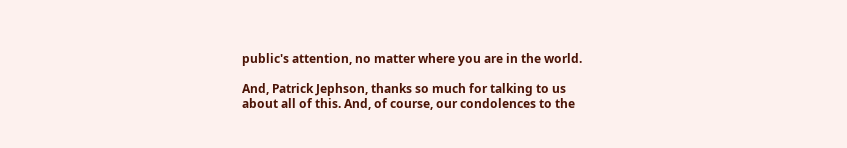public's attention, no matter where you are in the world.

And, Patrick Jephson, thanks so much for talking to us about all of this. And, of course, our condolences to the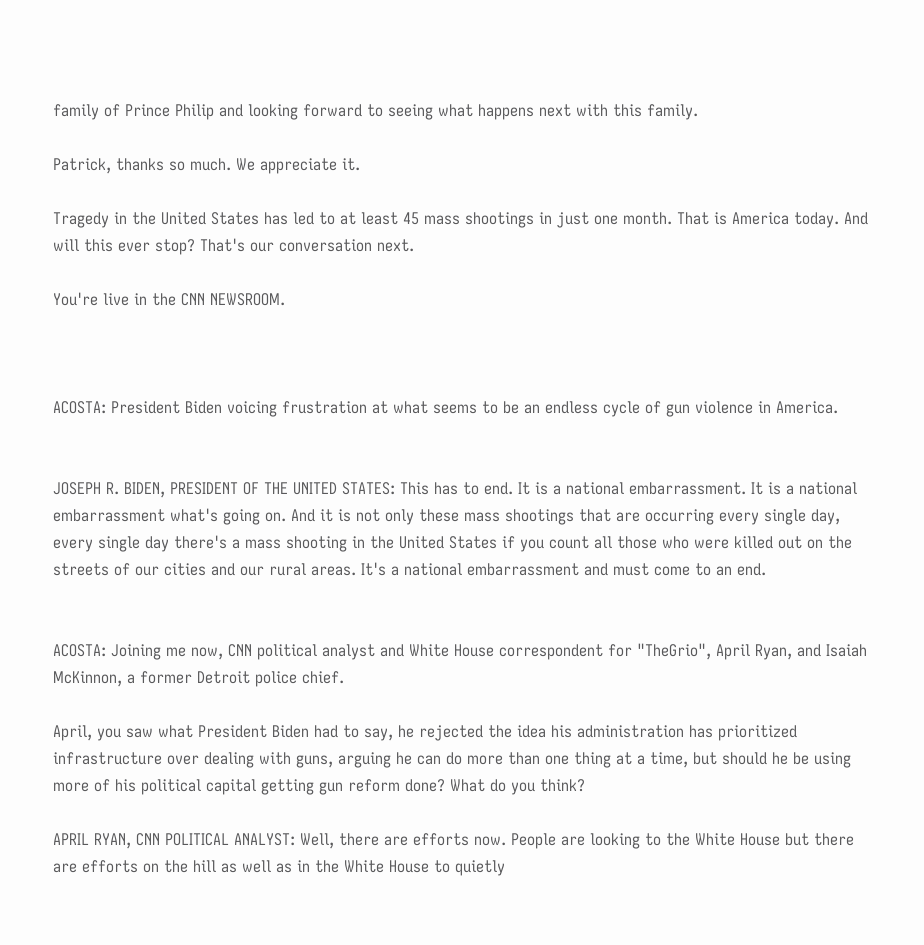family of Prince Philip and looking forward to seeing what happens next with this family.

Patrick, thanks so much. We appreciate it.

Tragedy in the United States has led to at least 45 mass shootings in just one month. That is America today. And will this ever stop? That's our conversation next.

You're live in the CNN NEWSROOM.



ACOSTA: President Biden voicing frustration at what seems to be an endless cycle of gun violence in America.


JOSEPH R. BIDEN, PRESIDENT OF THE UNITED STATES: This has to end. It is a national embarrassment. It is a national embarrassment what's going on. And it is not only these mass shootings that are occurring every single day, every single day there's a mass shooting in the United States if you count all those who were killed out on the streets of our cities and our rural areas. It's a national embarrassment and must come to an end.


ACOSTA: Joining me now, CNN political analyst and White House correspondent for "TheGrio", April Ryan, and Isaiah McKinnon, a former Detroit police chief.

April, you saw what President Biden had to say, he rejected the idea his administration has prioritized infrastructure over dealing with guns, arguing he can do more than one thing at a time, but should he be using more of his political capital getting gun reform done? What do you think?

APRIL RYAN, CNN POLITICAL ANALYST: Well, there are efforts now. People are looking to the White House but there are efforts on the hill as well as in the White House to quietly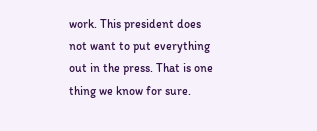work. This president does not want to put everything out in the press. That is one thing we know for sure.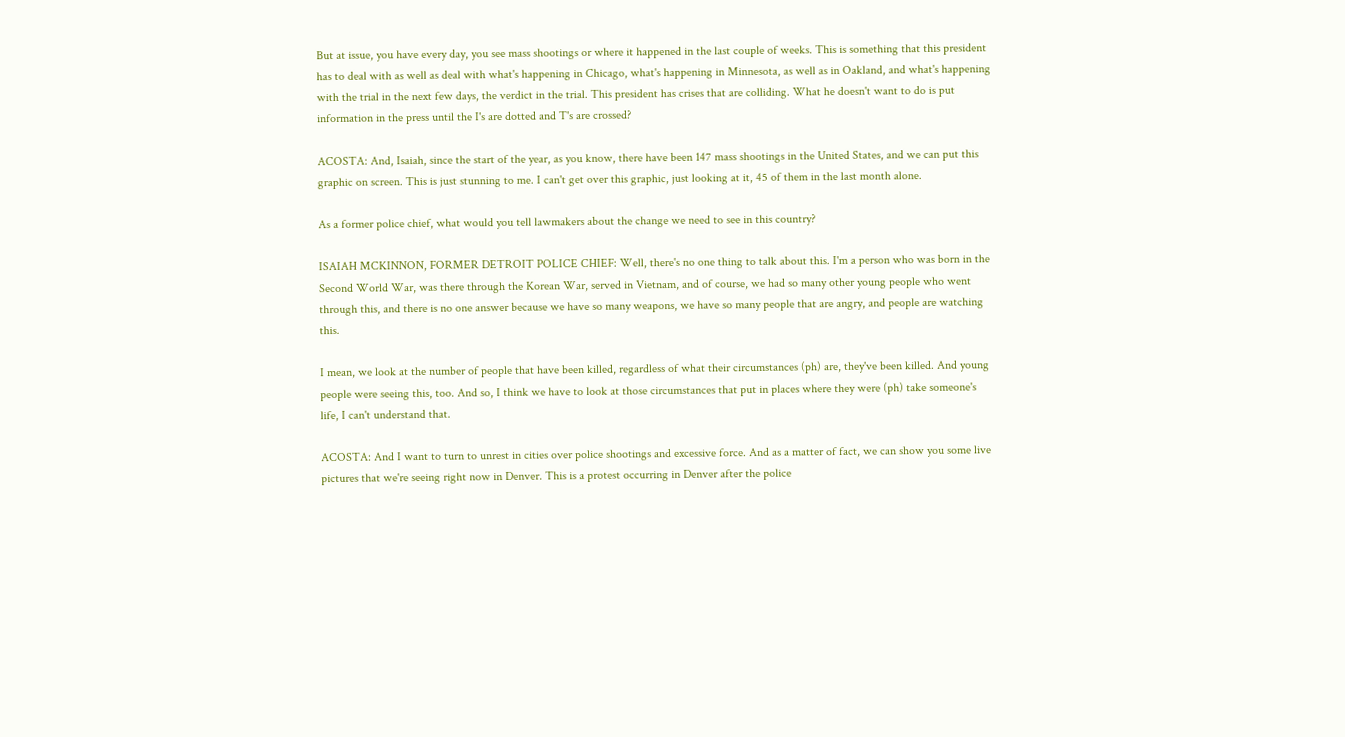But at issue, you have every day, you see mass shootings or where it happened in the last couple of weeks. This is something that this president has to deal with as well as deal with what's happening in Chicago, what's happening in Minnesota, as well as in Oakland, and what's happening with the trial in the next few days, the verdict in the trial. This president has crises that are colliding. What he doesn't want to do is put information in the press until the I's are dotted and T's are crossed?

ACOSTA: And, Isaiah, since the start of the year, as you know, there have been 147 mass shootings in the United States, and we can put this graphic on screen. This is just stunning to me. I can't get over this graphic, just looking at it, 45 of them in the last month alone.

As a former police chief, what would you tell lawmakers about the change we need to see in this country?

ISAIAH MCKINNON, FORMER DETROIT POLICE CHIEF: Well, there's no one thing to talk about this. I'm a person who was born in the Second World War, was there through the Korean War, served in Vietnam, and of course, we had so many other young people who went through this, and there is no one answer because we have so many weapons, we have so many people that are angry, and people are watching this.

I mean, we look at the number of people that have been killed, regardless of what their circumstances (ph) are, they've been killed. And young people were seeing this, too. And so, I think we have to look at those circumstances that put in places where they were (ph) take someone's life, I can't understand that.

ACOSTA: And I want to turn to unrest in cities over police shootings and excessive force. And as a matter of fact, we can show you some live pictures that we're seeing right now in Denver. This is a protest occurring in Denver after the police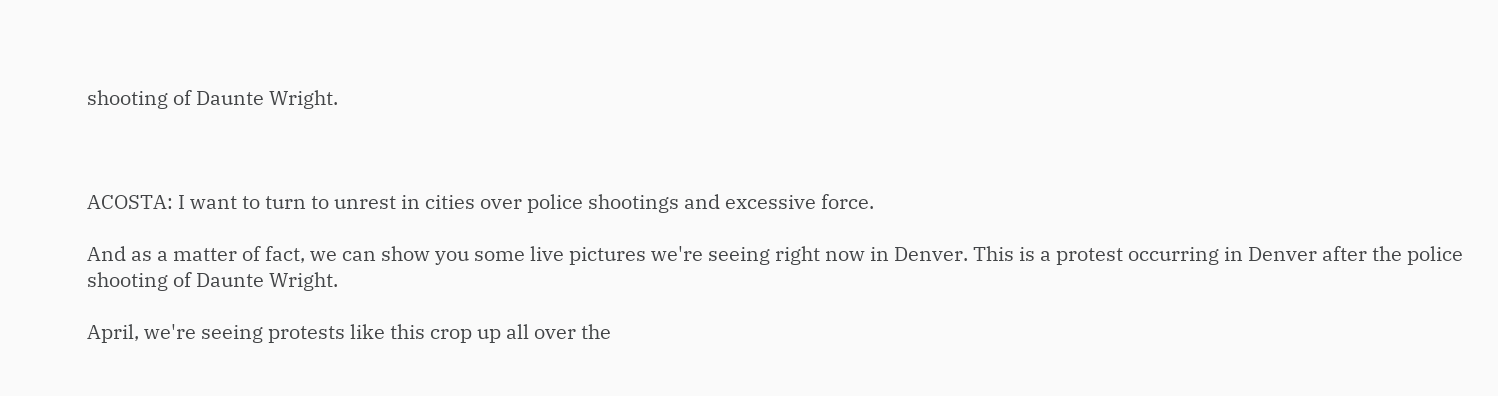shooting of Daunte Wright.



ACOSTA: I want to turn to unrest in cities over police shootings and excessive force.

And as a matter of fact, we can show you some live pictures we're seeing right now in Denver. This is a protest occurring in Denver after the police shooting of Daunte Wright.

April, we're seeing protests like this crop up all over the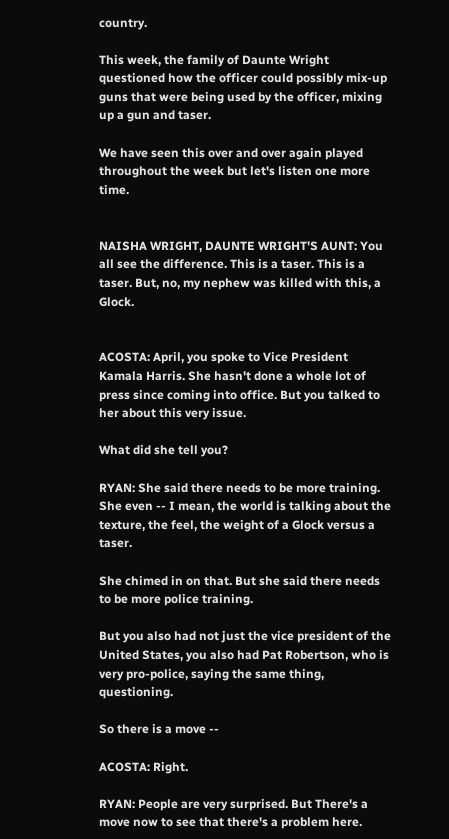country.

This week, the family of Daunte Wright questioned how the officer could possibly mix-up guns that were being used by the officer, mixing up a gun and taser.

We have seen this over and over again played throughout the week but let's listen one more time.


NAISHA WRIGHT, DAUNTE WRIGHT'S AUNT: You all see the difference. This is a taser. This is a taser. But, no, my nephew was killed with this, a Glock.


ACOSTA: April, you spoke to Vice President Kamala Harris. She hasn't done a whole lot of press since coming into office. But you talked to her about this very issue.

What did she tell you?

RYAN: She said there needs to be more training. She even -- I mean, the world is talking about the texture, the feel, the weight of a Glock versus a taser.

She chimed in on that. But she said there needs to be more police training.

But you also had not just the vice president of the United States, you also had Pat Robertson, who is very pro-police, saying the same thing, questioning.

So there is a move --

ACOSTA: Right.

RYAN: People are very surprised. But There's a move now to see that there's a problem here.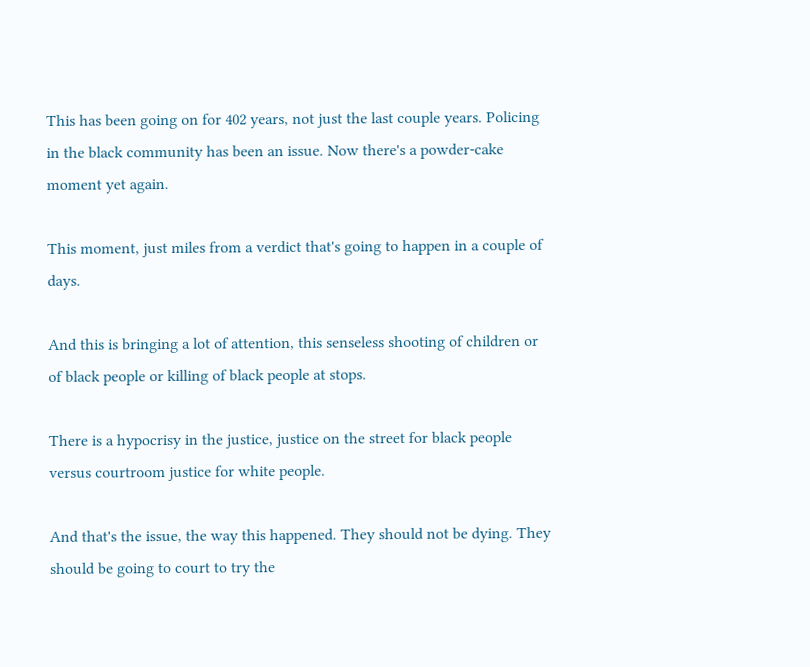This has been going on for 402 years, not just the last couple years. Policing in the black community has been an issue. Now there's a powder-cake moment yet again.

This moment, just miles from a verdict that's going to happen in a couple of days.

And this is bringing a lot of attention, this senseless shooting of children or of black people or killing of black people at stops.

There is a hypocrisy in the justice, justice on the street for black people versus courtroom justice for white people.

And that's the issue, the way this happened. They should not be dying. They should be going to court to try the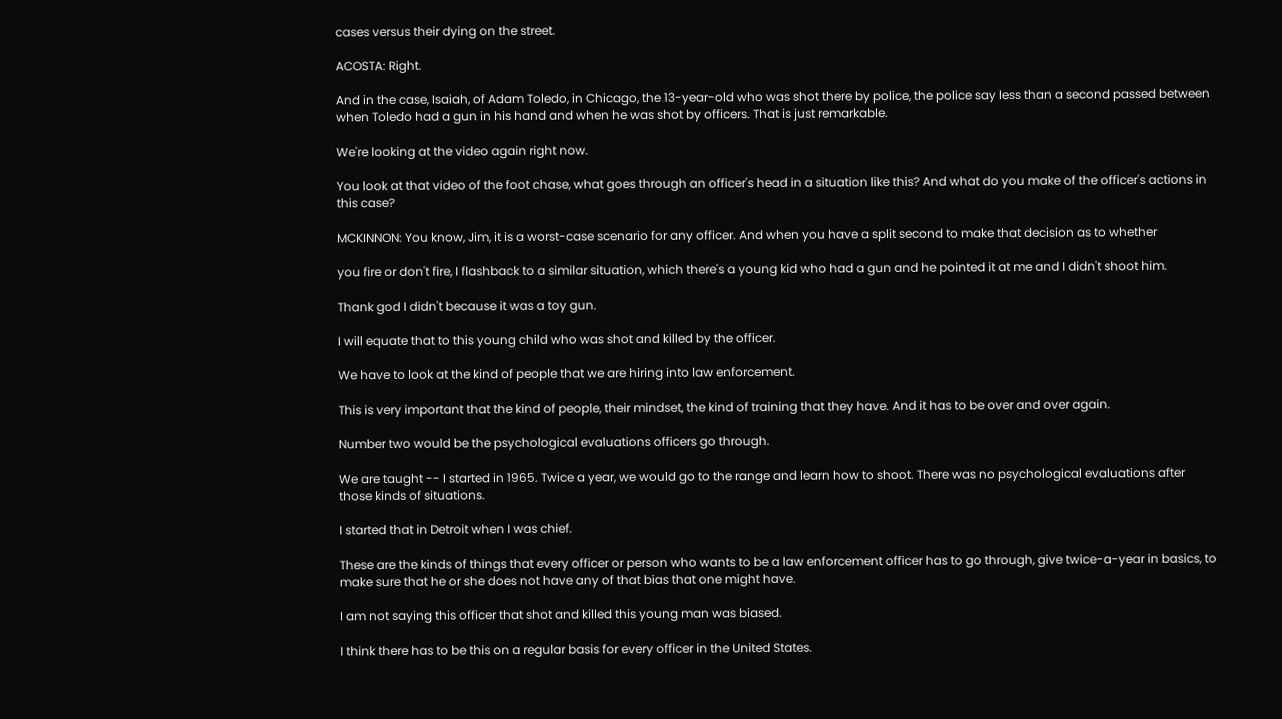cases versus their dying on the street.

ACOSTA: Right.

And in the case, Isaiah, of Adam Toledo, in Chicago, the 13-year-old who was shot there by police, the police say less than a second passed between when Toledo had a gun in his hand and when he was shot by officers. That is just remarkable.

We're looking at the video again right now.

You look at that video of the foot chase, what goes through an officer's head in a situation like this? And what do you make of the officer's actions in this case?

MCKINNON: You know, Jim, it is a worst-case scenario for any officer. And when you have a split second to make that decision as to whether

you fire or don't fire, I flashback to a similar situation, which there's a young kid who had a gun and he pointed it at me and I didn't shoot him.

Thank god I didn't because it was a toy gun.

I will equate that to this young child who was shot and killed by the officer.

We have to look at the kind of people that we are hiring into law enforcement.

This is very important that the kind of people, their mindset, the kind of training that they have. And it has to be over and over again.

Number two would be the psychological evaluations officers go through.

We are taught -- I started in 1965. Twice a year, we would go to the range and learn how to shoot. There was no psychological evaluations after those kinds of situations.

I started that in Detroit when I was chief.

These are the kinds of things that every officer or person who wants to be a law enforcement officer has to go through, give twice-a-year in basics, to make sure that he or she does not have any of that bias that one might have.

I am not saying this officer that shot and killed this young man was biased.

I think there has to be this on a regular basis for every officer in the United States.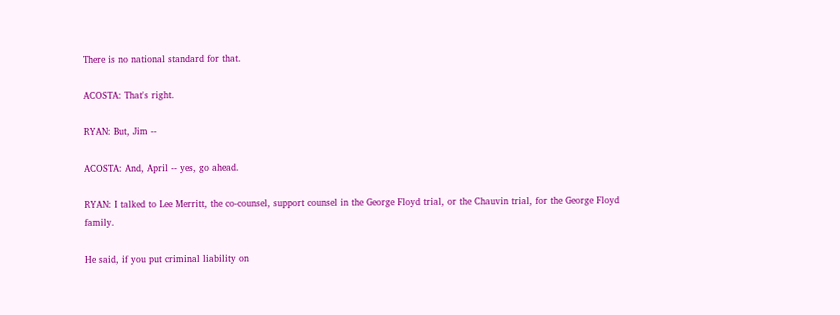There is no national standard for that.

ACOSTA: That's right.

RYAN: But, Jim --

ACOSTA: And, April -- yes, go ahead.

RYAN: I talked to Lee Merritt, the co-counsel, support counsel in the George Floyd trial, or the Chauvin trial, for the George Floyd family.

He said, if you put criminal liability on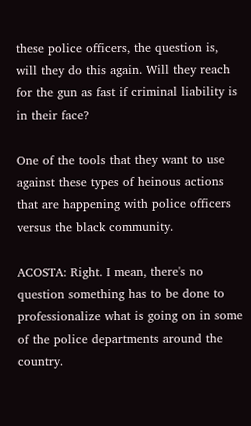these police officers, the question is, will they do this again. Will they reach for the gun as fast if criminal liability is in their face?

One of the tools that they want to use against these types of heinous actions that are happening with police officers versus the black community.

ACOSTA: Right. I mean, there's no question something has to be done to professionalize what is going on in some of the police departments around the country.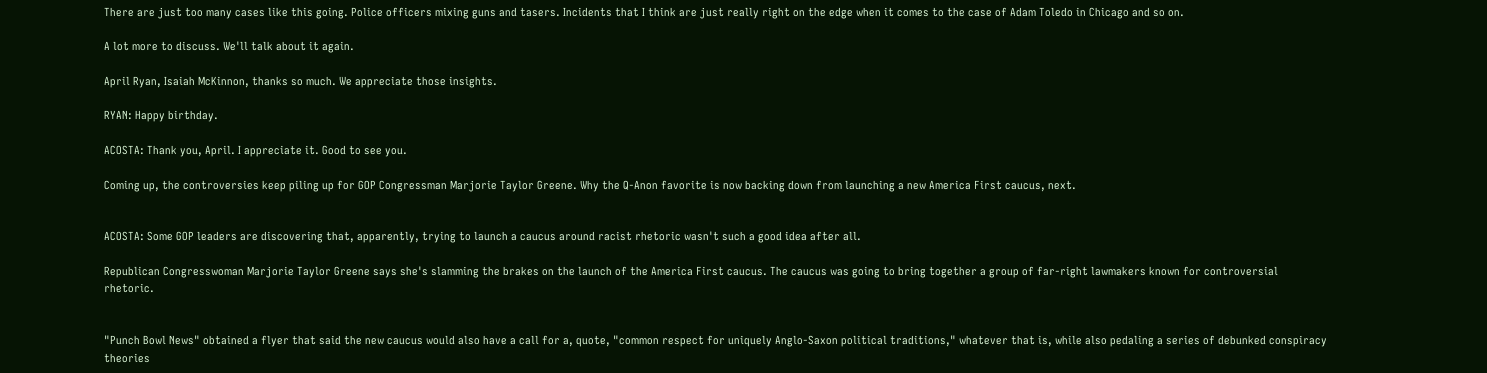There are just too many cases like this going. Police officers mixing guns and tasers. Incidents that I think are just really right on the edge when it comes to the case of Adam Toledo in Chicago and so on.

A lot more to discuss. We'll talk about it again.

April Ryan, Isaiah McKinnon, thanks so much. We appreciate those insights.

RYAN: Happy birthday.

ACOSTA: Thank you, April. I appreciate it. Good to see you.

Coming up, the controversies keep piling up for GOP Congressman Marjorie Taylor Greene. Why the Q-Anon favorite is now backing down from launching a new America First caucus, next.


ACOSTA: Some GOP leaders are discovering that, apparently, trying to launch a caucus around racist rhetoric wasn't such a good idea after all.

Republican Congresswoman Marjorie Taylor Greene says she's slamming the brakes on the launch of the America First caucus. The caucus was going to bring together a group of far-right lawmakers known for controversial rhetoric.


"Punch Bowl News" obtained a flyer that said the new caucus would also have a call for a, quote, "common respect for uniquely Anglo-Saxon political traditions," whatever that is, while also pedaling a series of debunked conspiracy theories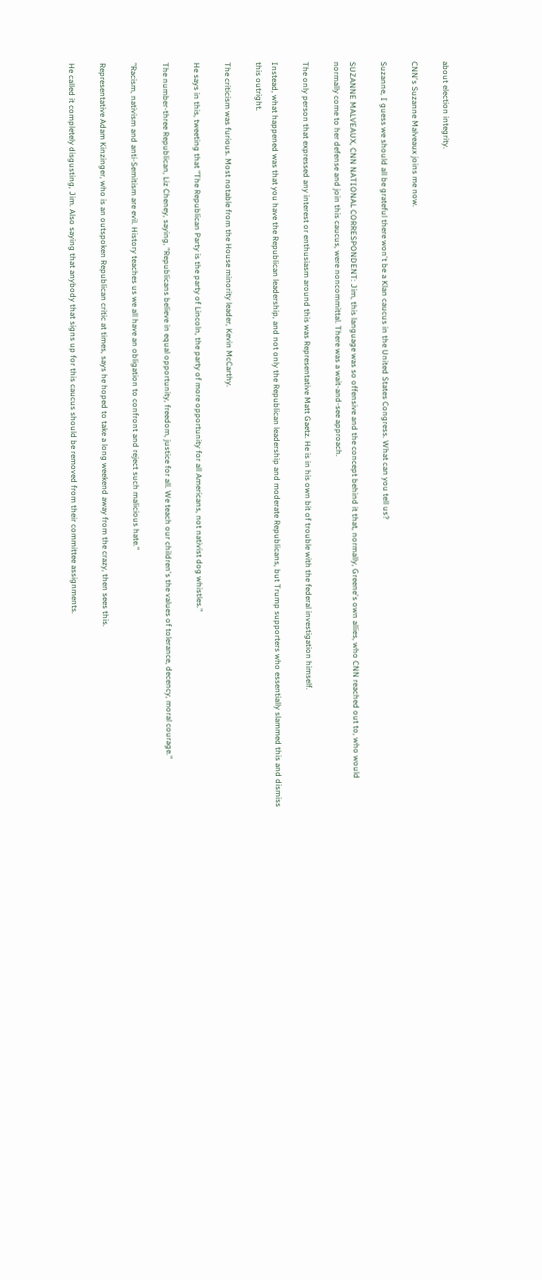about election integrity.

CNN's Suzanne Malveaux joins me now.

Suzanne, I guess we should all be grateful there won't be a Klan caucus in the United States Congress. What can you tell us?

SUZANNE MALVEAUX, CNN NATIONAL CORRESPONDENT: Jim, this language was so offensive and the concept behind it that, normally, Greene's own allies, who CNN reached out to, who would normally come to her defense and join this caucus, were noncommittal. There was a wait-and-see approach.

The only person that expressed any interest or enthusiasm around this was Representative Matt Gaetz. He is in his own bit of trouble with the federal investigation himself.

Instead, what happened was that you have the Republican leadership, and not only the Republican leadership and moderate Republicans, but Trump supporters who essentially slammed this and dismiss this outright.

The criticism was furious. Most notable from the House minority leader, Kevin McCarthy.

He says in this, tweeting that "The Republican Party is the party of Lincoln, the party of more opportunity for all Americans, not nativist dog whistles."

The number-three Republican, Liz Cheney, saying, "Republicans believe in equal opportunity, freedom, justice for all. We teach our children's the values of tolerance, decency, moral courage."

"Racism, nativism and anti-Semitism are evil. History teaches us we all have an obligation to confront and reject such malicious hate."

Representative Adam Kinzinger, who is an outspoken Republican critic at times, says he hoped to take a long weekend away from the crazy, then sees this.

He called it completely disgusting, Jim. Also saying that anybody that signs up for this caucus should be removed from their committee assignments.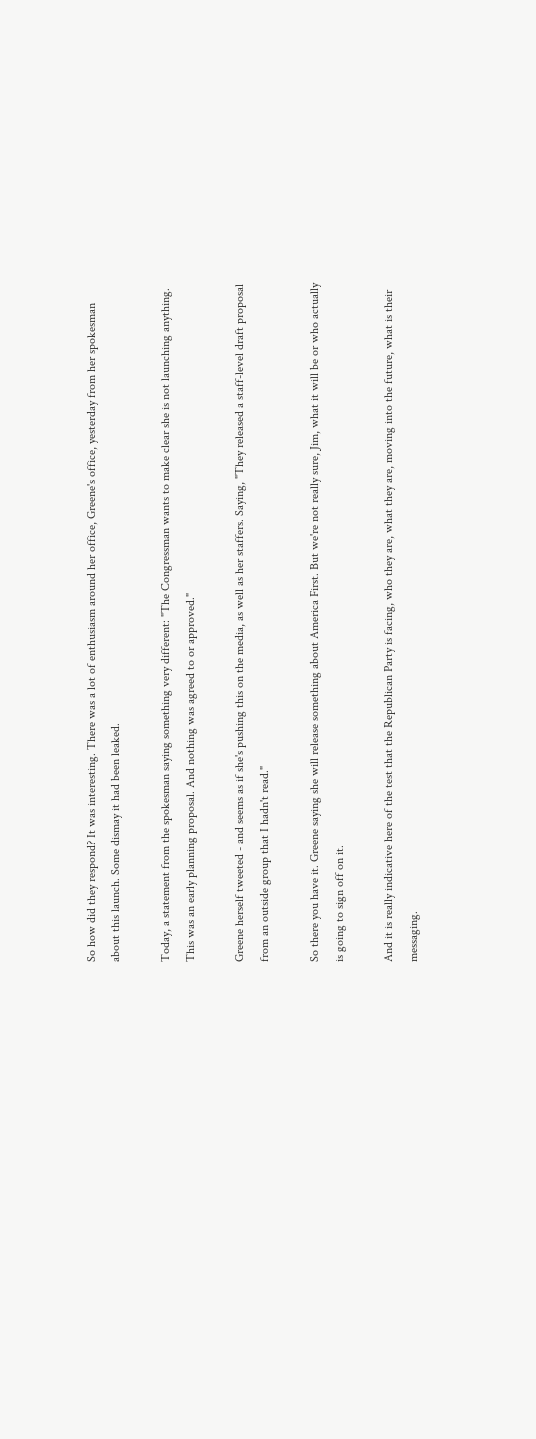So how did they respond? It was interesting. There was a lot of enthusiasm around her office, Greene's office, yesterday from her spokesman about this launch. Some dismay it had been leaked.

Today, a statement from the spokesman saying something very different: "The Congressman wants to make clear she is not launching anything. This was an early planning proposal. And nothing was agreed to or approved."

Greene herself tweeted - and seems as if she's pushing this on the media, as well as her staffers. Saying, "They released a staff-level draft proposal from an outside group that I hadn't read."

So there you have it. Greene saying she will release something about America First. But we're not really sure, Jim, what it will be or who actually is going to sign off on it.

And it is really indicative here of the test that the Republican Party is facing, who they are, what they are, moving into the future, what is their messaging.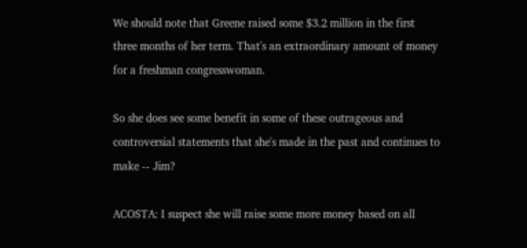We should note that Greene raised some $3.2 million in the first three months of her term. That's an extraordinary amount of money for a freshman congresswoman.

So she does see some benefit in some of these outrageous and controversial statements that she's made in the past and continues to make -- Jim?

ACOSTA: I suspect she will raise some more money based on all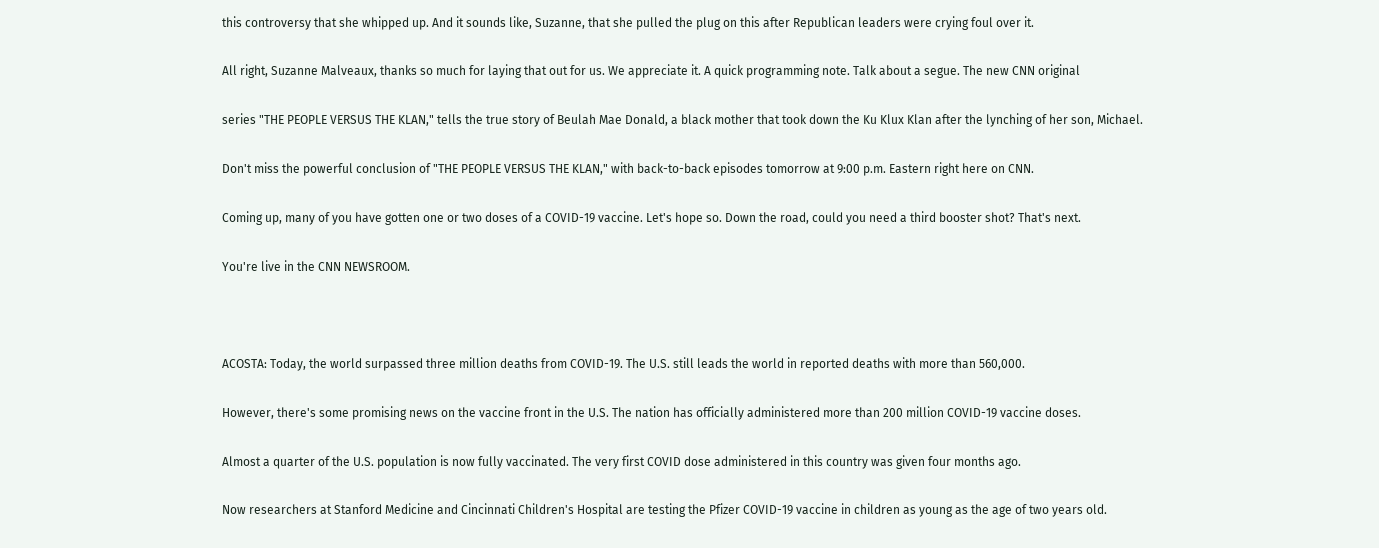this controversy that she whipped up. And it sounds like, Suzanne, that she pulled the plug on this after Republican leaders were crying foul over it.

All right, Suzanne Malveaux, thanks so much for laying that out for us. We appreciate it. A quick programming note. Talk about a segue. The new CNN original

series "THE PEOPLE VERSUS THE KLAN," tells the true story of Beulah Mae Donald, a black mother that took down the Ku Klux Klan after the lynching of her son, Michael.

Don't miss the powerful conclusion of "THE PEOPLE VERSUS THE KLAN," with back-to-back episodes tomorrow at 9:00 p.m. Eastern right here on CNN.

Coming up, many of you have gotten one or two doses of a COVID-19 vaccine. Let's hope so. Down the road, could you need a third booster shot? That's next.

You're live in the CNN NEWSROOM.



ACOSTA: Today, the world surpassed three million deaths from COVID-19. The U.S. still leads the world in reported deaths with more than 560,000.

However, there's some promising news on the vaccine front in the U.S. The nation has officially administered more than 200 million COVID-19 vaccine doses.

Almost a quarter of the U.S. population is now fully vaccinated. The very first COVID dose administered in this country was given four months ago.

Now researchers at Stanford Medicine and Cincinnati Children's Hospital are testing the Pfizer COVID-19 vaccine in children as young as the age of two years old.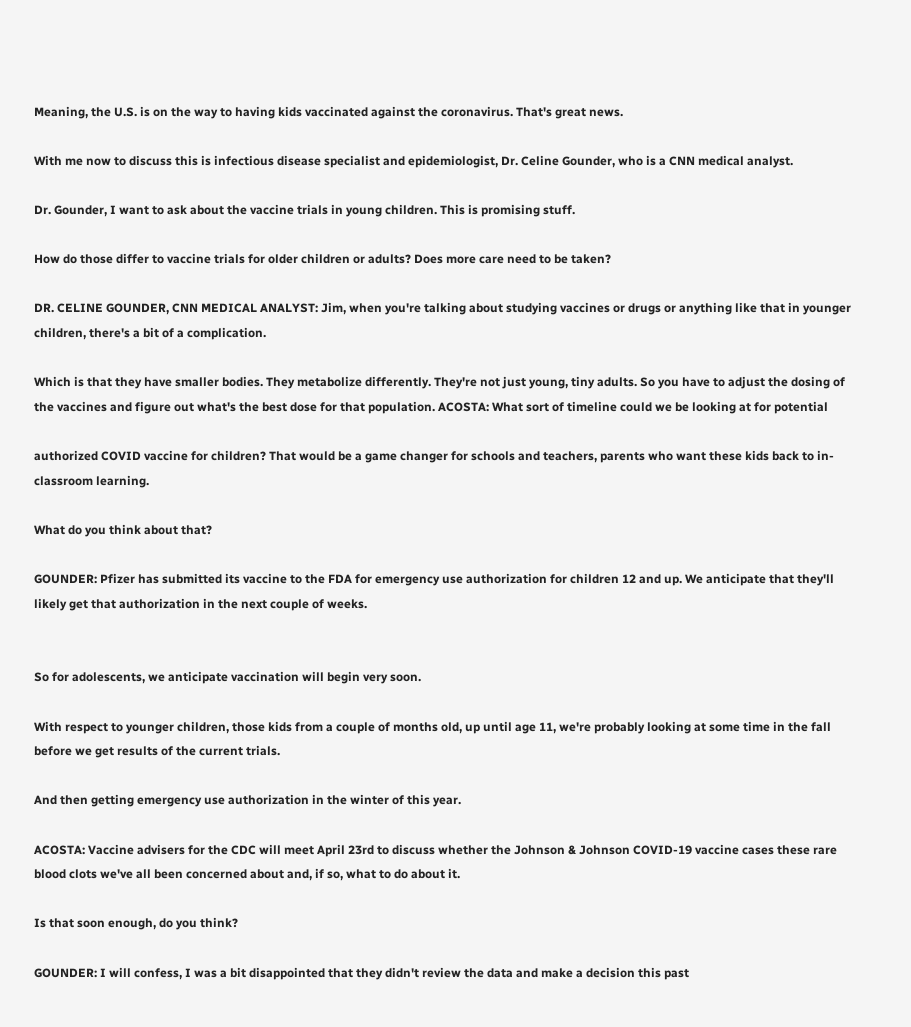Meaning, the U.S. is on the way to having kids vaccinated against the coronavirus. That's great news.

With me now to discuss this is infectious disease specialist and epidemiologist, Dr. Celine Gounder, who is a CNN medical analyst.

Dr. Gounder, I want to ask about the vaccine trials in young children. This is promising stuff.

How do those differ to vaccine trials for older children or adults? Does more care need to be taken?

DR. CELINE GOUNDER, CNN MEDICAL ANALYST: Jim, when you're talking about studying vaccines or drugs or anything like that in younger children, there's a bit of a complication.

Which is that they have smaller bodies. They metabolize differently. They're not just young, tiny adults. So you have to adjust the dosing of the vaccines and figure out what's the best dose for that population. ACOSTA: What sort of timeline could we be looking at for potential

authorized COVID vaccine for children? That would be a game changer for schools and teachers, parents who want these kids back to in- classroom learning.

What do you think about that?

GOUNDER: Pfizer has submitted its vaccine to the FDA for emergency use authorization for children 12 and up. We anticipate that they'll likely get that authorization in the next couple of weeks.


So for adolescents, we anticipate vaccination will begin very soon.

With respect to younger children, those kids from a couple of months old, up until age 11, we're probably looking at some time in the fall before we get results of the current trials.

And then getting emergency use authorization in the winter of this year.

ACOSTA: Vaccine advisers for the CDC will meet April 23rd to discuss whether the Johnson & Johnson COVID-19 vaccine cases these rare blood clots we've all been concerned about and, if so, what to do about it.

Is that soon enough, do you think?

GOUNDER: I will confess, I was a bit disappointed that they didn't review the data and make a decision this past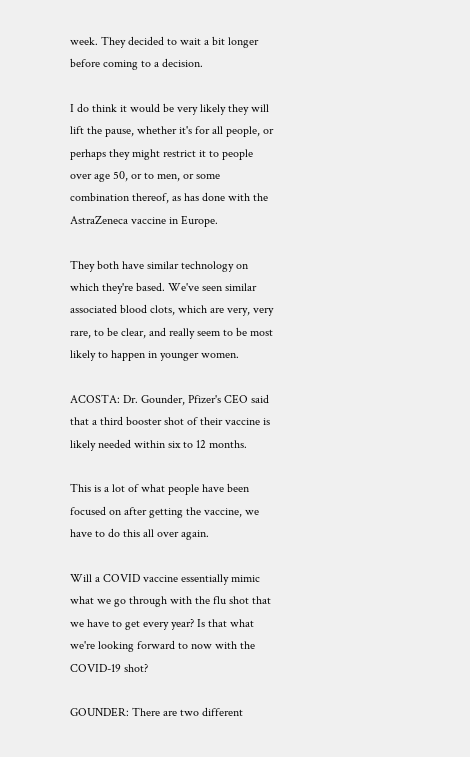week. They decided to wait a bit longer before coming to a decision.

I do think it would be very likely they will lift the pause, whether it's for all people, or perhaps they might restrict it to people over age 50, or to men, or some combination thereof, as has done with the AstraZeneca vaccine in Europe.

They both have similar technology on which they're based. We've seen similar associated blood clots, which are very, very rare, to be clear, and really seem to be most likely to happen in younger women.

ACOSTA: Dr. Gounder, Pfizer's CEO said that a third booster shot of their vaccine is likely needed within six to 12 months.

This is a lot of what people have been focused on after getting the vaccine, we have to do this all over again.

Will a COVID vaccine essentially mimic what we go through with the flu shot that we have to get every year? Is that what we're looking forward to now with the COVID-19 shot?

GOUNDER: There are two different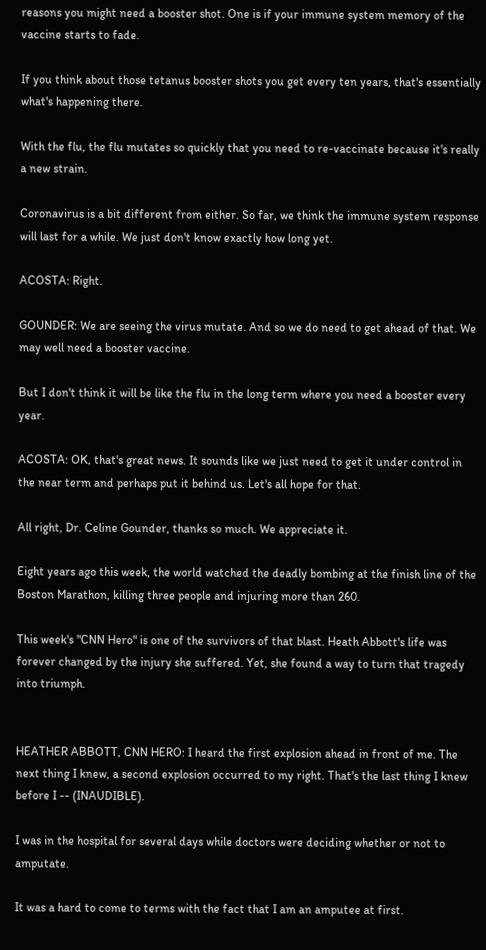reasons you might need a booster shot. One is if your immune system memory of the vaccine starts to fade.

If you think about those tetanus booster shots you get every ten years, that's essentially what's happening there.

With the flu, the flu mutates so quickly that you need to re-vaccinate because it's really a new strain.

Coronavirus is a bit different from either. So far, we think the immune system response will last for a while. We just don't know exactly how long yet.

ACOSTA: Right.

GOUNDER: We are seeing the virus mutate. And so we do need to get ahead of that. We may well need a booster vaccine.

But I don't think it will be like the flu in the long term where you need a booster every year.

ACOSTA: OK, that's great news. It sounds like we just need to get it under control in the near term and perhaps put it behind us. Let's all hope for that.

All right, Dr. Celine Gounder, thanks so much. We appreciate it.

Eight years ago this week, the world watched the deadly bombing at the finish line of the Boston Marathon, killing three people and injuring more than 260.

This week's "CNN Hero" is one of the survivors of that blast. Heath Abbott's life was forever changed by the injury she suffered. Yet, she found a way to turn that tragedy into triumph.


HEATHER ABBOTT, CNN HERO: I heard the first explosion ahead in front of me. The next thing I knew, a second explosion occurred to my right. That's the last thing I knew before I -- (INAUDIBLE).

I was in the hospital for several days while doctors were deciding whether or not to amputate.

It was a hard to come to terms with the fact that I am an amputee at first.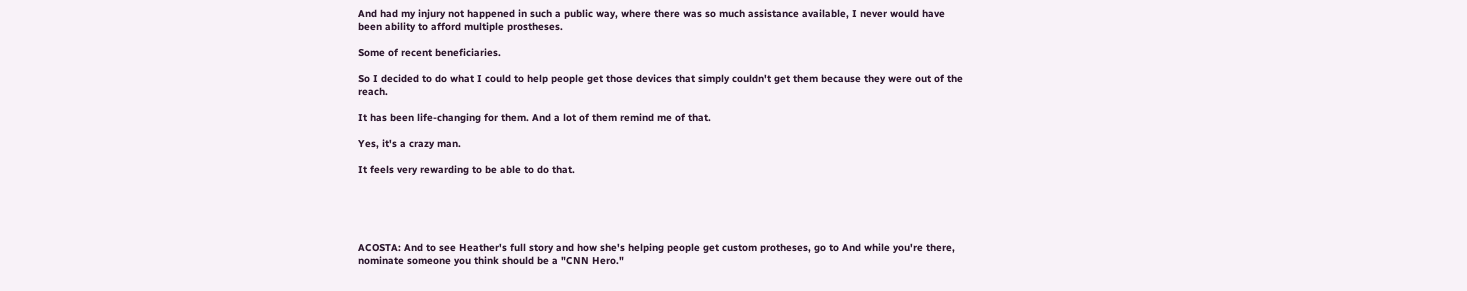And had my injury not happened in such a public way, where there was so much assistance available, I never would have been ability to afford multiple prostheses.

Some of recent beneficiaries.

So I decided to do what I could to help people get those devices that simply couldn't get them because they were out of the reach.

It has been life-changing for them. And a lot of them remind me of that.

Yes, it's a crazy man.

It feels very rewarding to be able to do that.





ACOSTA: And to see Heather's full story and how she's helping people get custom protheses, go to And while you're there, nominate someone you think should be a "CNN Hero."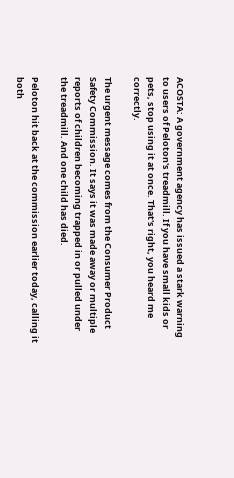ACOSTA: A government agency has issued a stark warning to users of Peloton's treadmill. If you have small kids or pets, stop using it at once. That's right, you heard me correctly.

The urgent message comes from the Consumer Product Safety Commission. It says it was made away or multiple reports of children becoming trapped in or pulled under the treadmill. And one child has died.

Peloton hit back at the commission earlier today, calling it both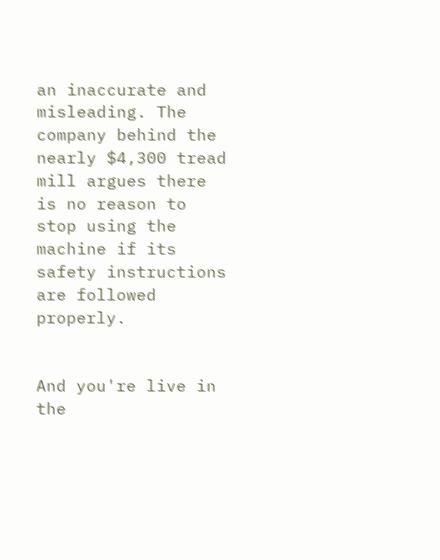an inaccurate and misleading. The company behind the nearly $4,300 tread mill argues there is no reason to stop using the machine if its safety instructions are followed properly.


And you're live in the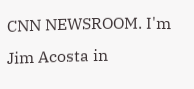CNN NEWSROOM. I'm Jim Acosta in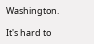Washington.

It's hard to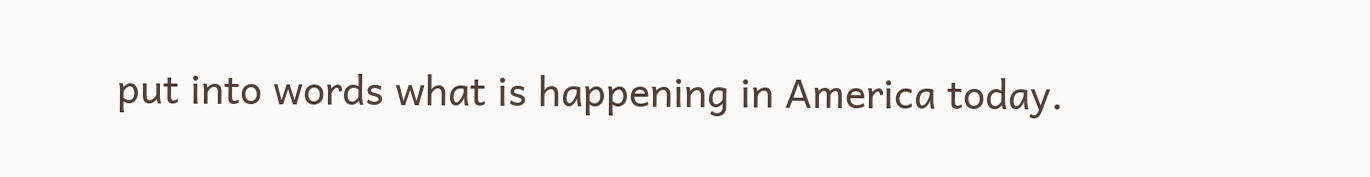put into words what is happening in America today.